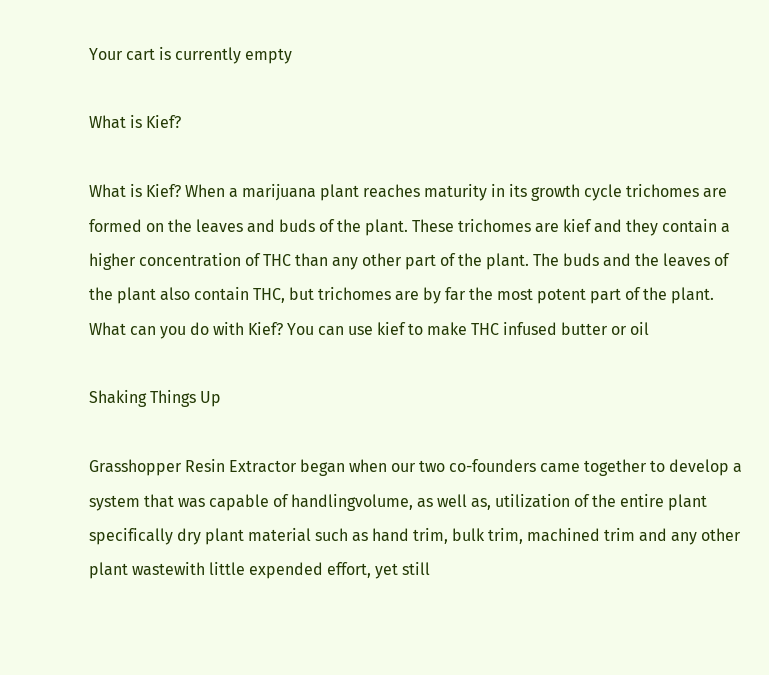Your cart is currently empty

What is Kief?

What is Kief? When a marijuana plant reaches maturity in its growth cycle trichomes are formed on the leaves and buds of the plant. These trichomes are kief and they contain a higher concentration of THC than any other part of the plant. The buds and the leaves of the plant also contain THC, but trichomes are by far the most potent part of the plant. What can you do with Kief? You can use kief to make THC infused butter or oil

Shaking Things Up

Grasshopper Resin Extractor began when our two co-founders came together to develop a system that was capable of handlingvolume, as well as, utilization of the entire plant specifically dry plant material such as hand trim, bulk trim, machined trim and any other plant wastewith little expended effort, yet still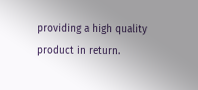providing a high quality product in return.